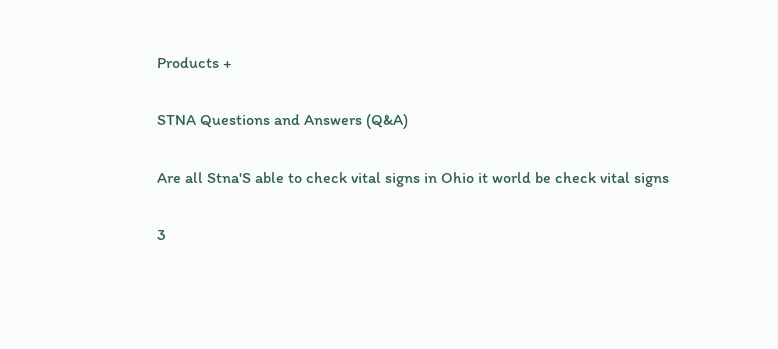Products +

STNA Questions and Answers (Q&A)

Are all Stna'S able to check vital signs in Ohio it world be check vital signs

3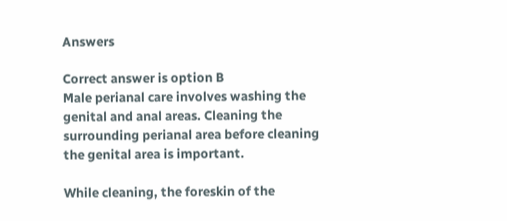Answers

Correct answer is option B
Male perianal care involves washing the genital and anal areas. Cleaning the surrounding perianal area before cleaning the genital area is important.

While cleaning, the foreskin of the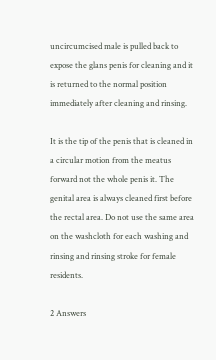uncircumcised male is pulled back to expose the glans penis for cleaning and it is returned to the normal position immediately after cleaning and rinsing.

It is the tip of the penis that is cleaned in a circular motion from the meatus forward not the whole penis it. The genital area is always cleaned first before the rectal area. Do not use the same area on the washcloth for each washing and rinsing and rinsing stroke for female residents.

2 Answers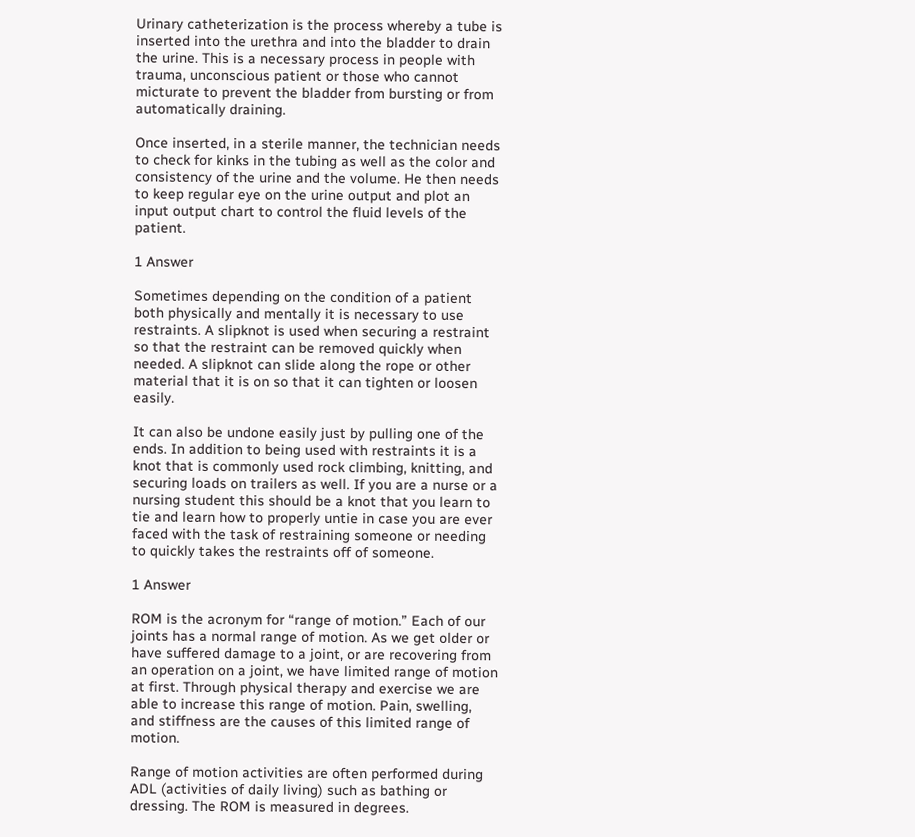Urinary catheterization is the process whereby a tube is inserted into the urethra and into the bladder to drain the urine. This is a necessary process in people with trauma, unconscious patient or those who cannot micturate to prevent the bladder from bursting or from automatically draining.

Once inserted, in a sterile manner, the technician needs to check for kinks in the tubing as well as the color and consistency of the urine and the volume. He then needs to keep regular eye on the urine output and plot an input output chart to control the fluid levels of the patient.

1 Answer

Sometimes depending on the condition of a patient both physically and mentally it is necessary to use restraints. A slipknot is used when securing a restraint so that the restraint can be removed quickly when needed. A slipknot can slide along the rope or other material that it is on so that it can tighten or loosen easily.

It can also be undone easily just by pulling one of the ends. In addition to being used with restraints it is a knot that is commonly used rock climbing, knitting, and securing loads on trailers as well. If you are a nurse or a nursing student this should be a knot that you learn to tie and learn how to properly untie in case you are ever faced with the task of restraining someone or needing to quickly takes the restraints off of someone.

1 Answer

ROM is the acronym for “range of motion.” Each of our joints has a normal range of motion. As we get older or have suffered damage to a joint, or are recovering from an operation on a joint, we have limited range of motion at first. Through physical therapy and exercise we are able to increase this range of motion. Pain, swelling, and stiffness are the causes of this limited range of motion.

Range of motion activities are often performed during ADL (activities of daily living) such as bathing or dressing. The ROM is measured in degrees.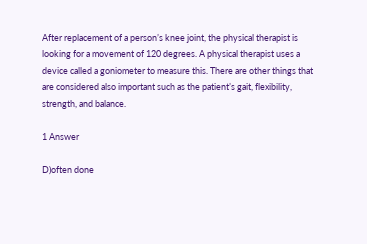After replacement of a person’s knee joint, the physical therapist is looking for a movement of 120 degrees. A physical therapist uses a device called a goniometer to measure this. There are other things that are considered also important such as the patient’s gait, flexibility, strength, and balance.

1 Answer

D)often done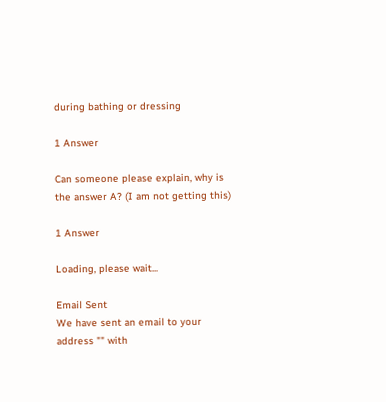during bathing or dressing

1 Answer

Can someone please explain, why is the answer A? (I am not getting this)

1 Answer

Loading, please wait...

Email Sent
We have sent an email to your address "" with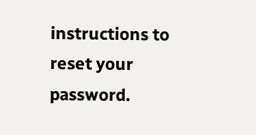instructions to reset your password.